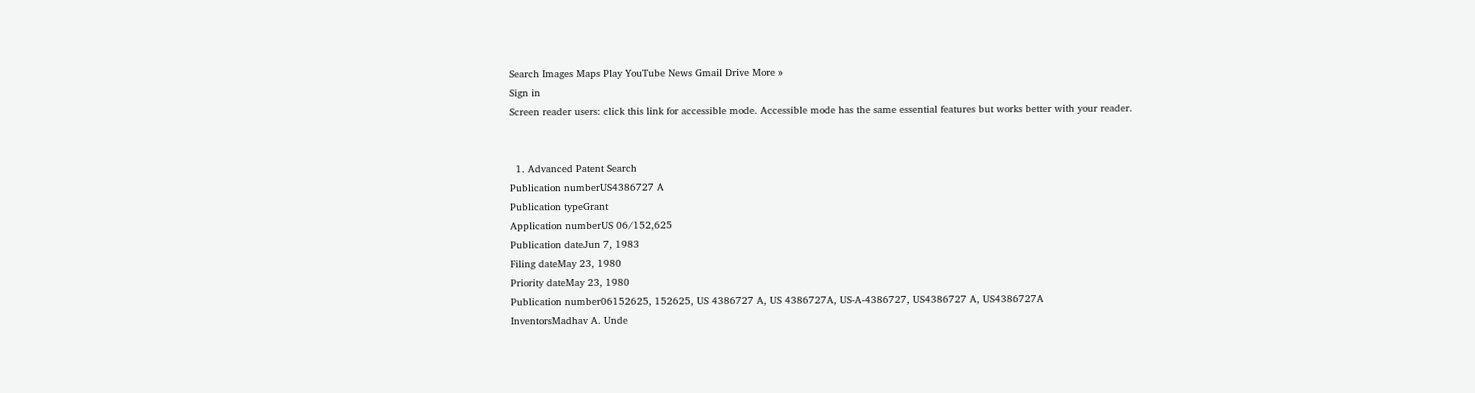Search Images Maps Play YouTube News Gmail Drive More »
Sign in
Screen reader users: click this link for accessible mode. Accessible mode has the same essential features but works better with your reader.


  1. Advanced Patent Search
Publication numberUS4386727 A
Publication typeGrant
Application numberUS 06/152,625
Publication dateJun 7, 1983
Filing dateMay 23, 1980
Priority dateMay 23, 1980
Publication number06152625, 152625, US 4386727 A, US 4386727A, US-A-4386727, US4386727 A, US4386727A
InventorsMadhav A. Unde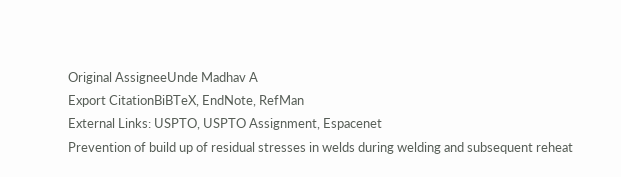Original AssigneeUnde Madhav A
Export CitationBiBTeX, EndNote, RefMan
External Links: USPTO, USPTO Assignment, Espacenet
Prevention of build up of residual stresses in welds during welding and subsequent reheat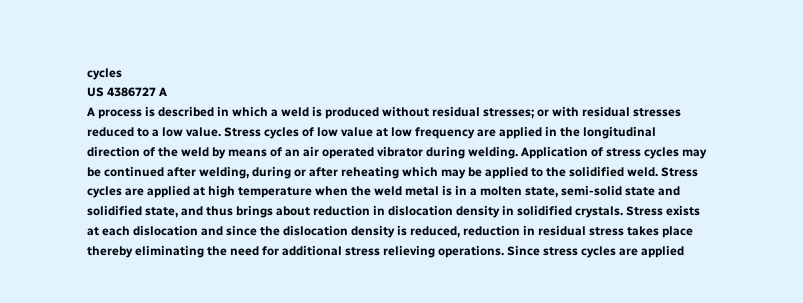cycles
US 4386727 A
A process is described in which a weld is produced without residual stresses; or with residual stresses reduced to a low value. Stress cycles of low value at low frequency are applied in the longitudinal direction of the weld by means of an air operated vibrator during welding. Application of stress cycles may be continued after welding, during or after reheating which may be applied to the solidified weld. Stress cycles are applied at high temperature when the weld metal is in a molten state, semi-solid state and solidified state, and thus brings about reduction in dislocation density in solidified crystals. Stress exists at each dislocation and since the dislocation density is reduced, reduction in residual stress takes place thereby eliminating the need for additional stress relieving operations. Since stress cycles are applied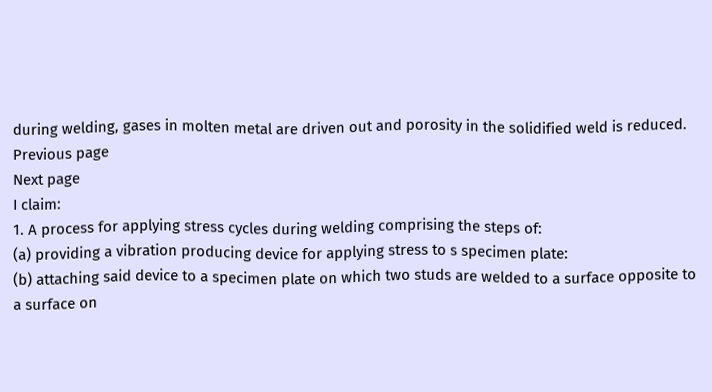during welding, gases in molten metal are driven out and porosity in the solidified weld is reduced.
Previous page
Next page
I claim:
1. A process for applying stress cycles during welding comprising the steps of:
(a) providing a vibration producing device for applying stress to s specimen plate:
(b) attaching said device to a specimen plate on which two studs are welded to a surface opposite to a surface on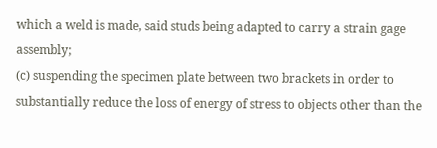which a weld is made, said studs being adapted to carry a strain gage assembly;
(c) suspending the specimen plate between two brackets in order to substantially reduce the loss of energy of stress to objects other than the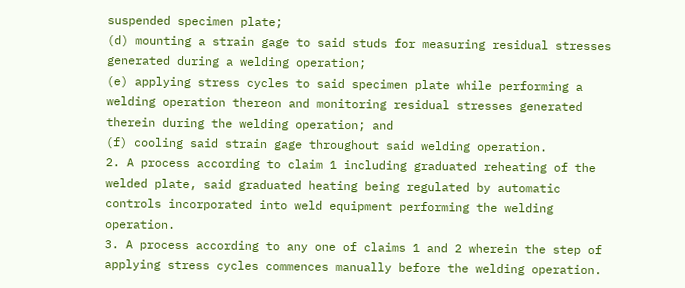suspended specimen plate;
(d) mounting a strain gage to said studs for measuring residual stresses generated during a welding operation;
(e) applying stress cycles to said specimen plate while performing a welding operation thereon and monitoring residual stresses generated therein during the welding operation; and
(f) cooling said strain gage throughout said welding operation.
2. A process according to claim 1 including graduated reheating of the welded plate, said graduated heating being regulated by automatic controls incorporated into weld equipment performing the welding operation.
3. A process according to any one of claims 1 and 2 wherein the step of applying stress cycles commences manually before the welding operation.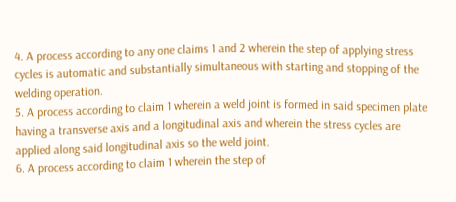4. A process according to any one claims 1 and 2 wherein the step of applying stress cycles is automatic and substantially simultaneous with starting and stopping of the welding operation.
5. A process according to claim 1 wherein a weld joint is formed in said specimen plate having a transverse axis and a longitudinal axis and wherein the stress cycles are applied along said longitudinal axis so the weld joint.
6. A process according to claim 1 wherein the step of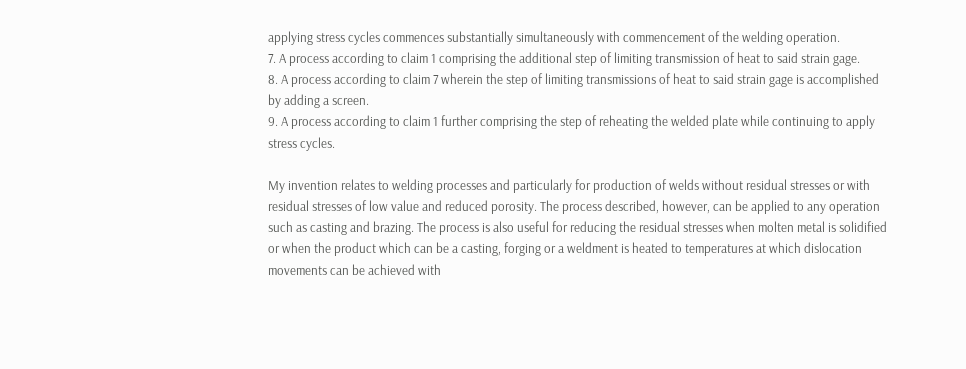applying stress cycles commences substantially simultaneously with commencement of the welding operation.
7. A process according to claim 1 comprising the additional step of limiting transmission of heat to said strain gage.
8. A process according to claim 7 wherein the step of limiting transmissions of heat to said strain gage is accomplished by adding a screen.
9. A process according to claim 1 further comprising the step of reheating the welded plate while continuing to apply stress cycles.

My invention relates to welding processes and particularly for production of welds without residual stresses or with residual stresses of low value and reduced porosity. The process described, however, can be applied to any operation such as casting and brazing. The process is also useful for reducing the residual stresses when molten metal is solidified or when the product which can be a casting, forging or a weldment is heated to temperatures at which dislocation movements can be achieved with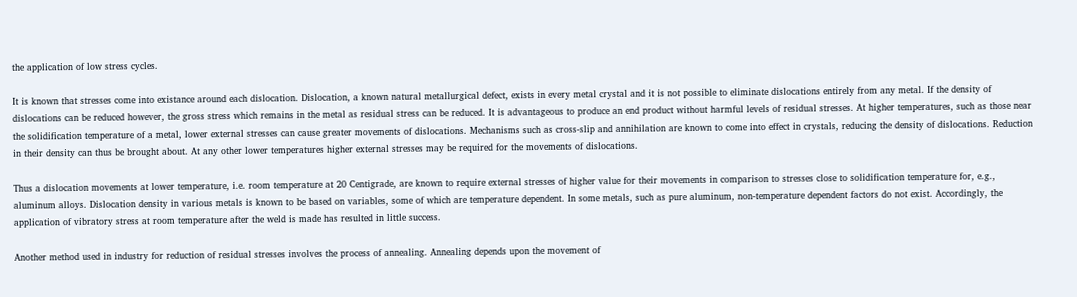the application of low stress cycles.

It is known that stresses come into existance around each dislocation. Dislocation, a known natural metallurgical defect, exists in every metal crystal and it is not possible to eliminate dislocations entirely from any metal. If the density of dislocations can be reduced however, the gross stress which remains in the metal as residual stress can be reduced. It is advantageous to produce an end product without harmful levels of residual stresses. At higher temperatures, such as those near the solidification temperature of a metal, lower external stresses can cause greater movements of dislocations. Mechanisms such as cross-slip and annihilation are known to come into effect in crystals, reducing the density of dislocations. Reduction in their density can thus be brought about. At any other lower temperatures higher external stresses may be required for the movements of dislocations.

Thus a dislocation movements at lower temperature, i.e. room temperature at 20 Centigrade, are known to require external stresses of higher value for their movements in comparison to stresses close to solidification temperature for, e.g., aluminum alloys. Dislocation density in various metals is known to be based on variables, some of which are temperature dependent. In some metals, such as pure aluminum, non-temperature dependent factors do not exist. Accordingly, the application of vibratory stress at room temperature after the weld is made has resulted in little success.

Another method used in industry for reduction of residual stresses involves the process of annealing. Annealing depends upon the movement of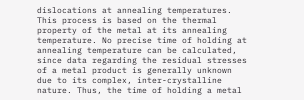dislocations at annealing temperatures. This process is based on the thermal property of the metal at its annealing temperature. No precise time of holding at annealing temperature can be calculated, since data regarding the residual stresses of a metal product is generally unknown due to its complex, inter-crystalline nature. Thus, the time of holding a metal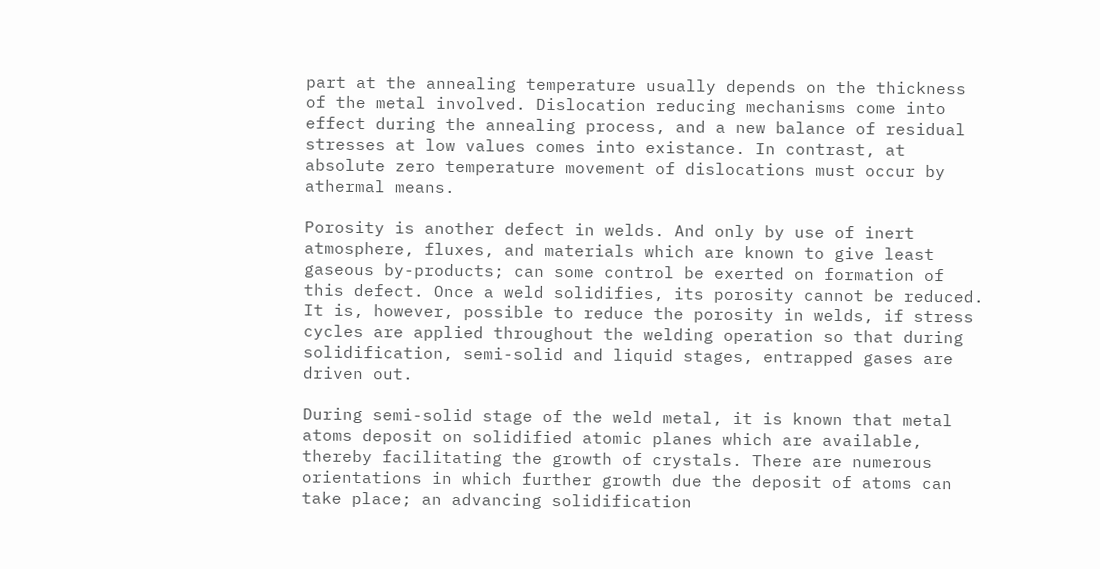part at the annealing temperature usually depends on the thickness of the metal involved. Dislocation reducing mechanisms come into effect during the annealing process, and a new balance of residual stresses at low values comes into existance. In contrast, at absolute zero temperature movement of dislocations must occur by athermal means.

Porosity is another defect in welds. And only by use of inert atmosphere, fluxes, and materials which are known to give least gaseous by-products; can some control be exerted on formation of this defect. Once a weld solidifies, its porosity cannot be reduced. It is, however, possible to reduce the porosity in welds, if stress cycles are applied throughout the welding operation so that during solidification, semi-solid and liquid stages, entrapped gases are driven out.

During semi-solid stage of the weld metal, it is known that metal atoms deposit on solidified atomic planes which are available, thereby facilitating the growth of crystals. There are numerous orientations in which further growth due the deposit of atoms can take place; an advancing solidification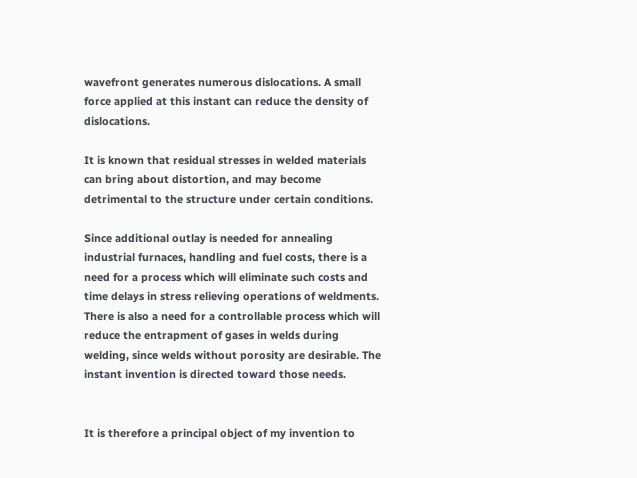wavefront generates numerous dislocations. A small force applied at this instant can reduce the density of dislocations.

It is known that residual stresses in welded materials can bring about distortion, and may become detrimental to the structure under certain conditions.

Since additional outlay is needed for annealing industrial furnaces, handling and fuel costs, there is a need for a process which will eliminate such costs and time delays in stress relieving operations of weldments. There is also a need for a controllable process which will reduce the entrapment of gases in welds during welding, since welds without porosity are desirable. The instant invention is directed toward those needs.


It is therefore a principal object of my invention to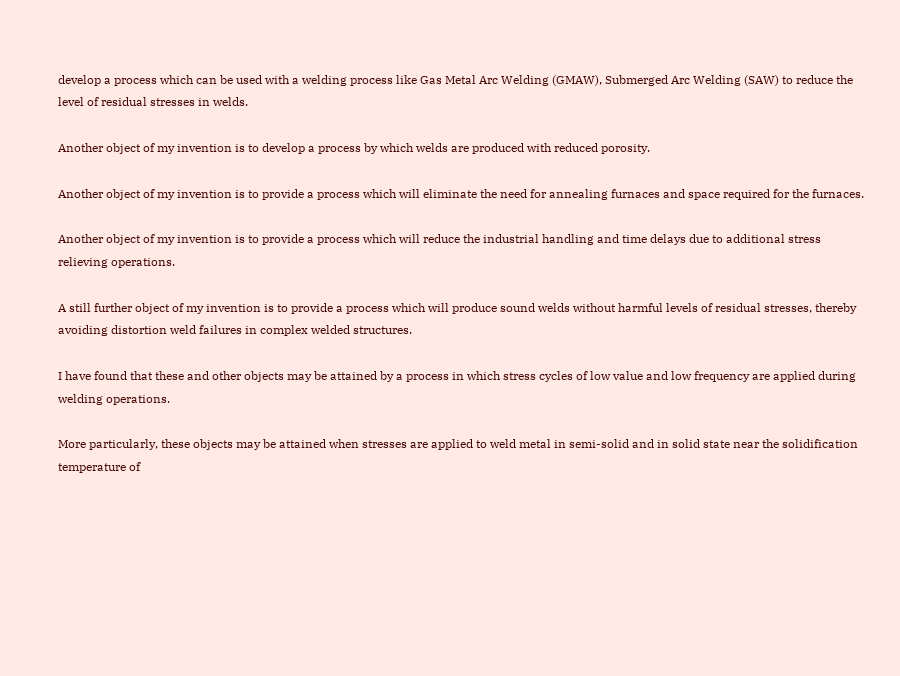develop a process which can be used with a welding process like Gas Metal Arc Welding (GMAW), Submerged Arc Welding (SAW) to reduce the level of residual stresses in welds.

Another object of my invention is to develop a process by which welds are produced with reduced porosity.

Another object of my invention is to provide a process which will eliminate the need for annealing furnaces and space required for the furnaces.

Another object of my invention is to provide a process which will reduce the industrial handling and time delays due to additional stress relieving operations.

A still further object of my invention is to provide a process which will produce sound welds without harmful levels of residual stresses, thereby avoiding distortion weld failures in complex welded structures.

I have found that these and other objects may be attained by a process in which stress cycles of low value and low frequency are applied during welding operations.

More particularly, these objects may be attained when stresses are applied to weld metal in semi-solid and in solid state near the solidification temperature of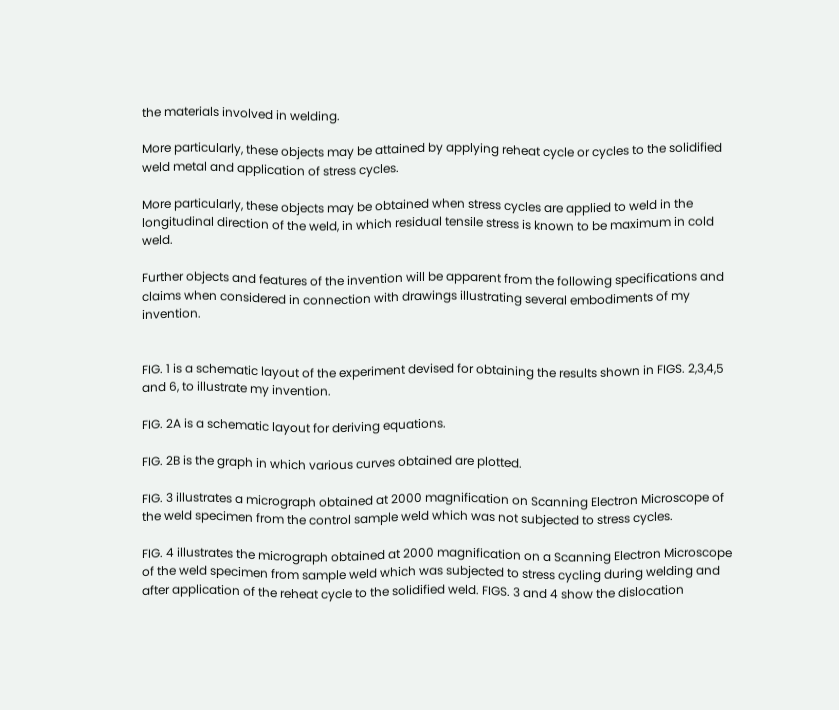the materials involved in welding.

More particularly, these objects may be attained by applying reheat cycle or cycles to the solidified weld metal and application of stress cycles.

More particularly, these objects may be obtained when stress cycles are applied to weld in the longitudinal direction of the weld, in which residual tensile stress is known to be maximum in cold weld.

Further objects and features of the invention will be apparent from the following specifications and claims when considered in connection with drawings illustrating several embodiments of my invention.


FIG. 1 is a schematic layout of the experiment devised for obtaining the results shown in FIGS. 2,3,4,5 and 6, to illustrate my invention.

FIG. 2A is a schematic layout for deriving equations.

FIG. 2B is the graph in which various curves obtained are plotted.

FIG. 3 illustrates a micrograph obtained at 2000 magnification on Scanning Electron Microscope of the weld specimen from the control sample weld which was not subjected to stress cycles.

FIG. 4 illustrates the micrograph obtained at 2000 magnification on a Scanning Electron Microscope of the weld specimen from sample weld which was subjected to stress cycling during welding and after application of the reheat cycle to the solidified weld. FIGS. 3 and 4 show the dislocation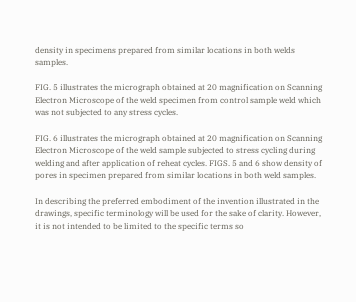density in specimens prepared from similar locations in both welds samples.

FIG. 5 illustrates the micrograph obtained at 20 magnification on Scanning Electron Microscope of the weld specimen from control sample weld which was not subjected to any stress cycles.

FIG. 6 illustrates the micrograph obtained at 20 magnification on Scanning Electron Microscope of the weld sample subjected to stress cycling during welding and after application of reheat cycles. FIGS. 5 and 6 show density of pores in specimen prepared from similar locations in both weld samples.

In describing the preferred embodiment of the invention illustrated in the drawings, specific terminology will be used for the sake of clarity. However, it is not intended to be limited to the specific terms so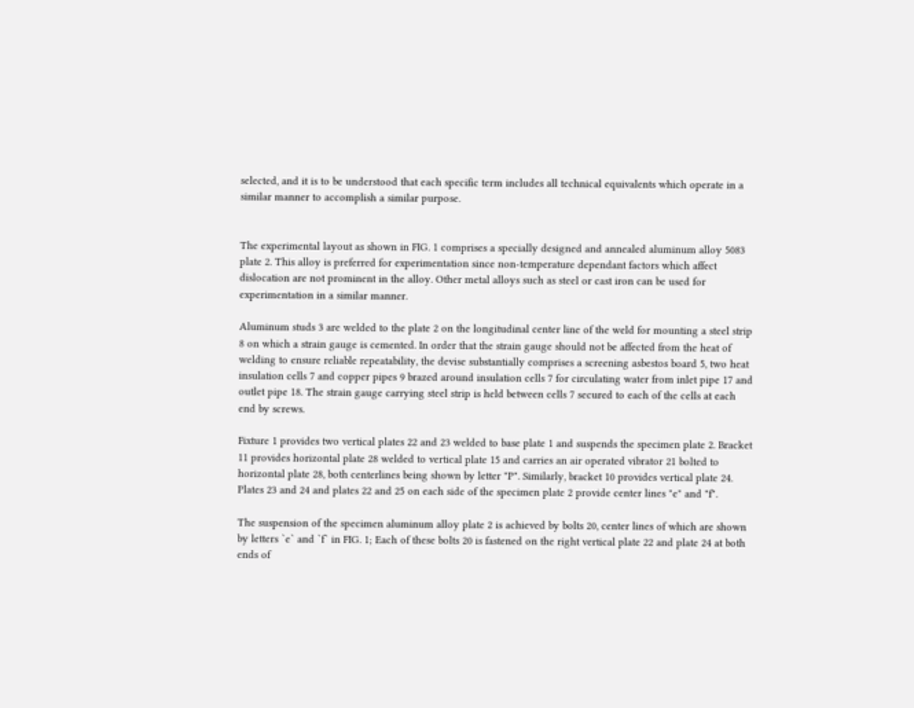selected, and it is to be understood that each specific term includes all technical equivalents which operate in a similar manner to accomplish a similar purpose.


The experimental layout as shown in FIG. 1 comprises a specially designed and annealed aluminum alloy 5083 plate 2. This alloy is preferred for experimentation since non-temperature dependant factors which affect dislocation are not prominent in the alloy. Other metal alloys such as steel or cast iron can be used for experimentation in a similar manner.

Aluminum studs 3 are welded to the plate 2 on the longitudinal center line of the weld for mounting a steel strip 8 on which a strain gauge is cemented. In order that the strain gauge should not be affected from the heat of welding to ensure reliable repeatability, the devise substantially comprises a screening asbestos board 5, two heat insulation cells 7 and copper pipes 9 brazed around insulation cells 7 for circulating water from inlet pipe 17 and outlet pipe 18. The strain gauge carrying steel strip is held between cells 7 secured to each of the cells at each end by screws.

Fixture 1 provides two vertical plates 22 and 23 welded to base plate 1 and suspends the specimen plate 2. Bracket 11 provides horizontal plate 28 welded to vertical plate 15 and carries an air operated vibrator 21 bolted to horizontal plate 28, both centerlines being shown by letter "P". Similarly, bracket 10 provides vertical plate 24. Plates 23 and 24 and plates 22 and 25 on each side of the specimen plate 2 provide center lines "e" and "f".

The suspension of the specimen aluminum alloy plate 2 is achieved by bolts 20, center lines of which are shown by letters `e` and `f` in FIG. 1; Each of these bolts 20 is fastened on the right vertical plate 22 and plate 24 at both ends of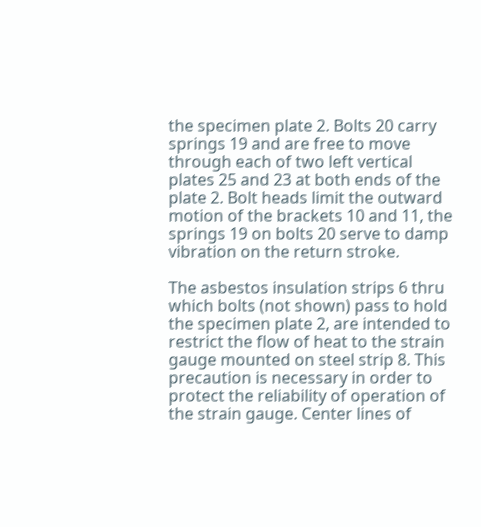the specimen plate 2. Bolts 20 carry springs 19 and are free to move through each of two left vertical plates 25 and 23 at both ends of the plate 2. Bolt heads limit the outward motion of the brackets 10 and 11, the springs 19 on bolts 20 serve to damp vibration on the return stroke.

The asbestos insulation strips 6 thru which bolts (not shown) pass to hold the specimen plate 2, are intended to restrict the flow of heat to the strain gauge mounted on steel strip 8. This precaution is necessary in order to protect the reliability of operation of the strain gauge. Center lines of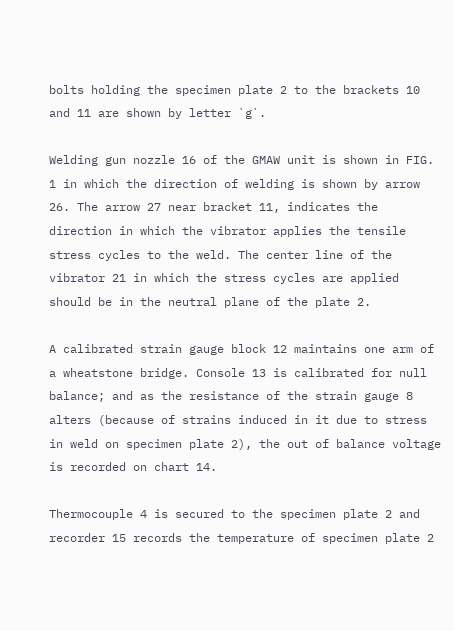bolts holding the specimen plate 2 to the brackets 10 and 11 are shown by letter `g`.

Welding gun nozzle 16 of the GMAW unit is shown in FIG. 1 in which the direction of welding is shown by arrow 26. The arrow 27 near bracket 11, indicates the direction in which the vibrator applies the tensile stress cycles to the weld. The center line of the vibrator 21 in which the stress cycles are applied should be in the neutral plane of the plate 2.

A calibrated strain gauge block 12 maintains one arm of a wheatstone bridge. Console 13 is calibrated for null balance; and as the resistance of the strain gauge 8 alters (because of strains induced in it due to stress in weld on specimen plate 2), the out of balance voltage is recorded on chart 14.

Thermocouple 4 is secured to the specimen plate 2 and recorder 15 records the temperature of specimen plate 2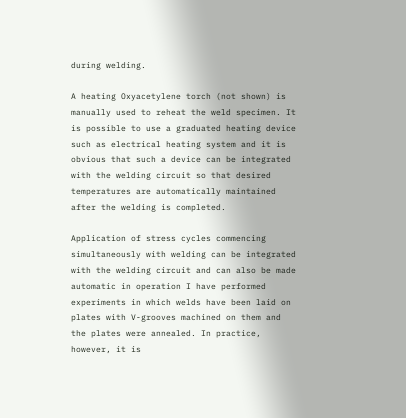during welding.

A heating Oxyacetylene torch (not shown) is manually used to reheat the weld specimen. It is possible to use a graduated heating device such as electrical heating system and it is obvious that such a device can be integrated with the welding circuit so that desired temperatures are automatically maintained after the welding is completed.

Application of stress cycles commencing simultaneously with welding can be integrated with the welding circuit and can also be made automatic in operation I have performed experiments in which welds have been laid on plates with V-grooves machined on them and the plates were annealed. In practice, however, it is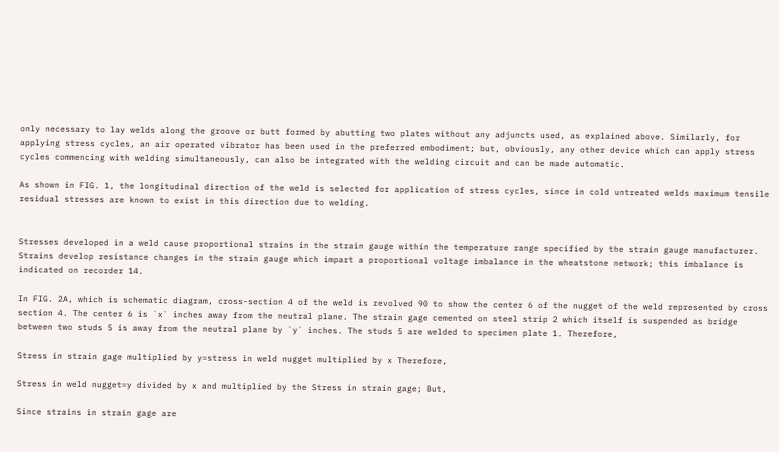only necessary to lay welds along the groove or butt formed by abutting two plates without any adjuncts used, as explained above. Similarly, for applying stress cycles, an air operated vibrator has been used in the preferred embodiment; but, obviously, any other device which can apply stress cycles commencing with welding simultaneously, can also be integrated with the welding circuit and can be made automatic.

As shown in FIG. 1, the longitudinal direction of the weld is selected for application of stress cycles, since in cold untreated welds maximum tensile residual stresses are known to exist in this direction due to welding.


Stresses developed in a weld cause proportional strains in the strain gauge within the temperature range specified by the strain gauge manufacturer. Strains develop resistance changes in the strain gauge which impart a proportional voltage imbalance in the wheatstone network; this imbalance is indicated on recorder 14.

In FIG. 2A, which is schematic diagram, cross-section 4 of the weld is revolved 90 to show the center 6 of the nugget of the weld represented by cross section 4. The center 6 is `x` inches away from the neutral plane. The strain gage cemented on steel strip 2 which itself is suspended as bridge between two studs 5 is away from the neutral plane by `y` inches. The studs 5 are welded to specimen plate 1. Therefore,

Stress in strain gage multiplied by y=stress in weld nugget multiplied by x Therefore,

Stress in weld nugget=y divided by x and multiplied by the Stress in strain gage; But,

Since strains in strain gage are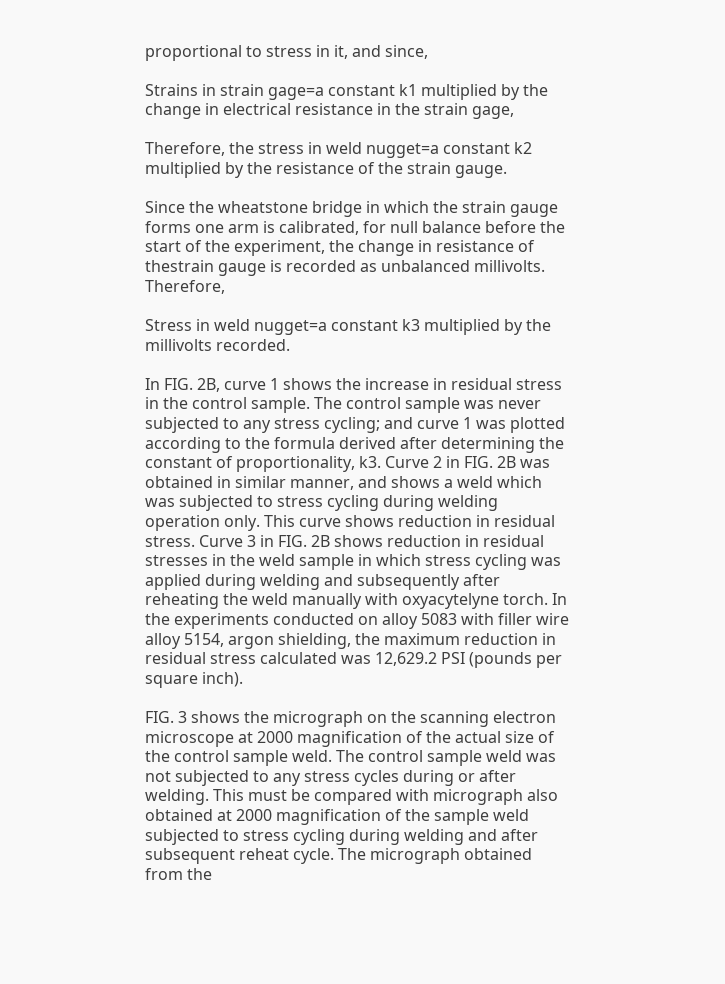proportional to stress in it, and since,

Strains in strain gage=a constant k1 multiplied by the change in electrical resistance in the strain gage,

Therefore, the stress in weld nugget=a constant k2 multiplied by the resistance of the strain gauge.

Since the wheatstone bridge in which the strain gauge forms one arm is calibrated, for null balance before the start of the experiment, the change in resistance of thestrain gauge is recorded as unbalanced millivolts. Therefore,

Stress in weld nugget=a constant k3 multiplied by the millivolts recorded.

In FIG. 2B, curve 1 shows the increase in residual stress in the control sample. The control sample was never subjected to any stress cycling; and curve 1 was plotted according to the formula derived after determining the constant of proportionality, k3. Curve 2 in FIG. 2B was obtained in similar manner, and shows a weld which was subjected to stress cycling during welding operation only. This curve shows reduction in residual stress. Curve 3 in FIG. 2B shows reduction in residual stresses in the weld sample in which stress cycling was applied during welding and subsequently after reheating the weld manually with oxyacytelyne torch. In the experiments conducted on alloy 5083 with filler wire alloy 5154, argon shielding, the maximum reduction in residual stress calculated was 12,629.2 PSI (pounds per square inch).

FIG. 3 shows the micrograph on the scanning electron microscope at 2000 magnification of the actual size of the control sample weld. The control sample weld was not subjected to any stress cycles during or after welding. This must be compared with micrograph also obtained at 2000 magnification of the sample weld subjected to stress cycling during welding and after subsequent reheat cycle. The micrograph obtained from the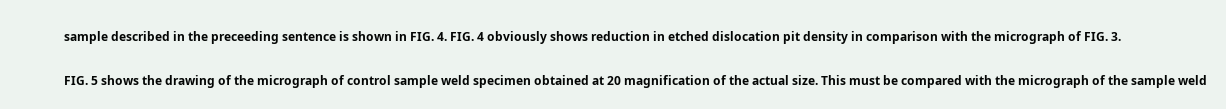sample described in the preceeding sentence is shown in FIG. 4. FIG. 4 obviously shows reduction in etched dislocation pit density in comparison with the micrograph of FIG. 3.

FIG. 5 shows the drawing of the micrograph of control sample weld specimen obtained at 20 magnification of the actual size. This must be compared with the micrograph of the sample weld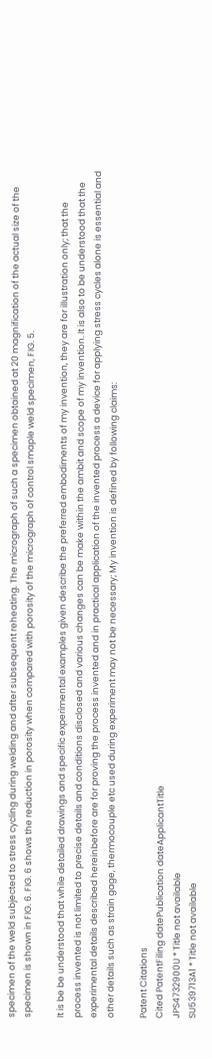specimen of the weld subjected to stress cycling during welding and after subsequent reheating. The micrograph of such a specimen obtained at 20 magnification of the actual size of the specimen is shown in FIG. 6. FIG. 6 shows the reduction in porosity when compared with porosity of the micrograph of control smaple weld specimen, FIG. 5.

It is be be understood that while detailed drawings and specific experimental examples given describe the preferred embodiments of my invention, they are for illustration only; that the process invented is not limited to precise details and conditions disclosed and various changes can be make within the ambit and scope of my invention. It is also to be understood that the experimental details described hereinbefore are for proving the process invented and in practical application of the invented process a device for applying stress cycles alone is essential and other details such as strain gage, thermocouple etc used during experiment may not be necessary; My invention is defined by following claims:

Patent Citations
Cited PatentFiling datePublication dateApplicantTitle
JPS4732900U * Title not available
SU539713A1 * Title not available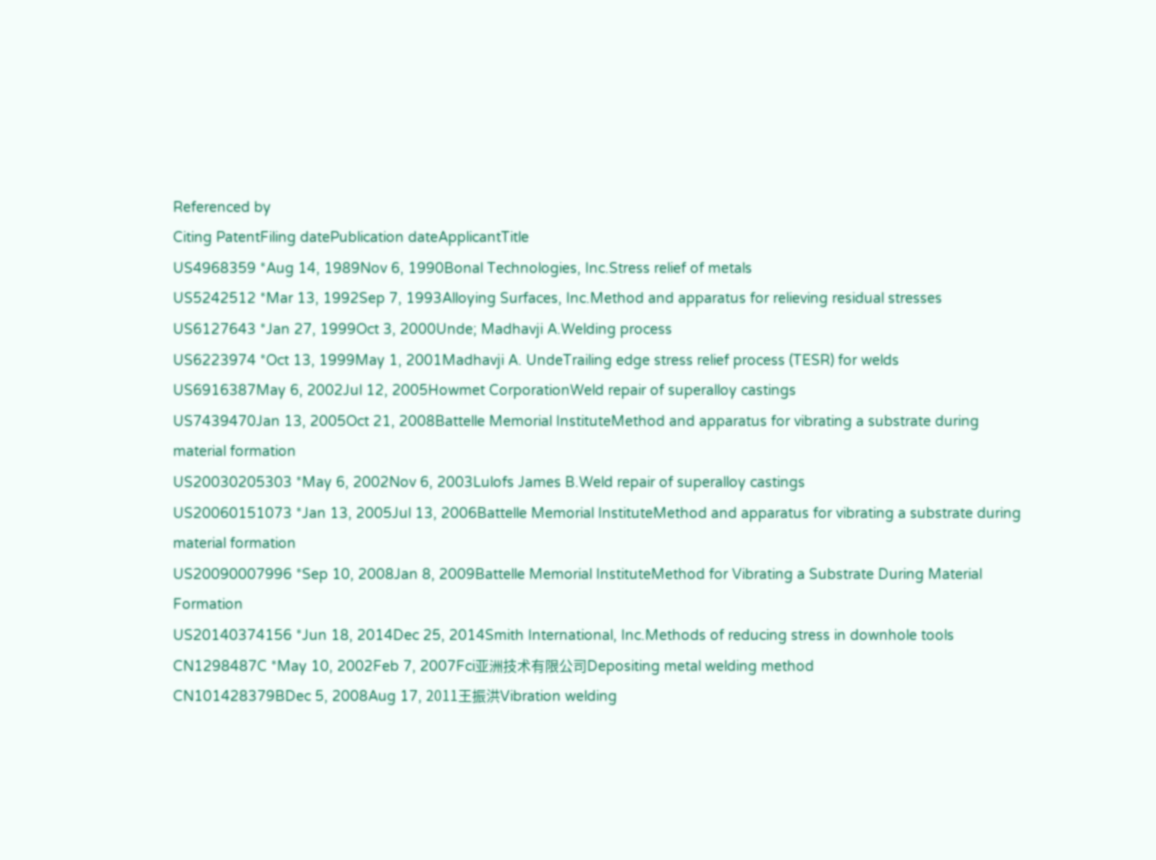Referenced by
Citing PatentFiling datePublication dateApplicantTitle
US4968359 *Aug 14, 1989Nov 6, 1990Bonal Technologies, Inc.Stress relief of metals
US5242512 *Mar 13, 1992Sep 7, 1993Alloying Surfaces, Inc.Method and apparatus for relieving residual stresses
US6127643 *Jan 27, 1999Oct 3, 2000Unde; Madhavji A.Welding process
US6223974 *Oct 13, 1999May 1, 2001Madhavji A. UndeTrailing edge stress relief process (TESR) for welds
US6916387May 6, 2002Jul 12, 2005Howmet CorporationWeld repair of superalloy castings
US7439470Jan 13, 2005Oct 21, 2008Battelle Memorial InstituteMethod and apparatus for vibrating a substrate during material formation
US20030205303 *May 6, 2002Nov 6, 2003Lulofs James B.Weld repair of superalloy castings
US20060151073 *Jan 13, 2005Jul 13, 2006Battelle Memorial InstituteMethod and apparatus for vibrating a substrate during material formation
US20090007996 *Sep 10, 2008Jan 8, 2009Battelle Memorial InstituteMethod for Vibrating a Substrate During Material Formation
US20140374156 *Jun 18, 2014Dec 25, 2014Smith International, Inc.Methods of reducing stress in downhole tools
CN1298487C *May 10, 2002Feb 7, 2007Fci亚洲技术有限公司Depositing metal welding method
CN101428379BDec 5, 2008Aug 17, 2011王振洪Vibration welding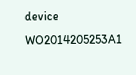device
WO2014205253A1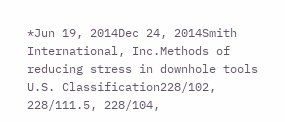*Jun 19, 2014Dec 24, 2014Smith International, Inc.Methods of reducing stress in downhole tools
U.S. Classification228/102, 228/111.5, 228/104,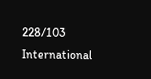228/103
International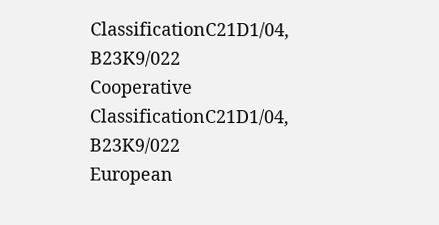ClassificationC21D1/04, B23K9/022
Cooperative ClassificationC21D1/04, B23K9/022
European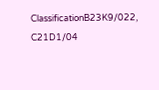ClassificationB23K9/022, C21D1/04